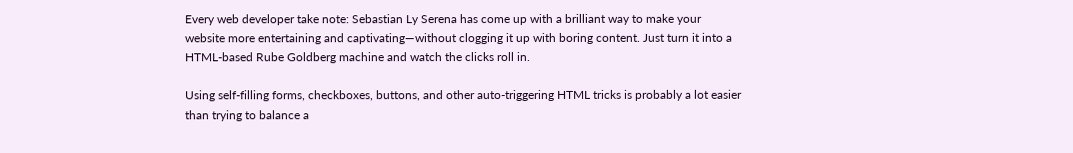Every web developer take note: Sebastian Ly Serena has come up with a brilliant way to make your website more entertaining and captivating—without clogging it up with boring content. Just turn it into a HTML-based Rube Goldberg machine and watch the clicks roll in.

Using self-filling forms, checkboxes, buttons, and other auto-triggering HTML tricks is probably a lot easier than trying to balance a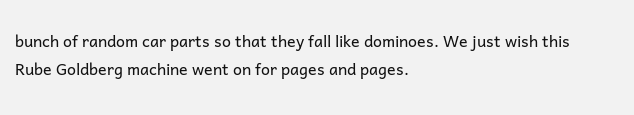bunch of random car parts so that they fall like dominoes. We just wish this Rube Goldberg machine went on for pages and pages.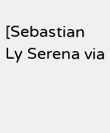[Sebastian Ly Serena via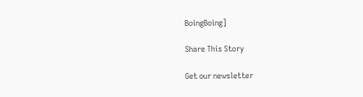BoingBoing]

Share This Story

Get our newsletter